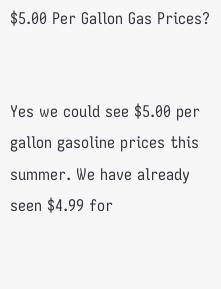$5.00 Per Gallon Gas Prices?


Yes we could see $5.00 per gallon gasoline prices this summer. We have already seen $4.99 for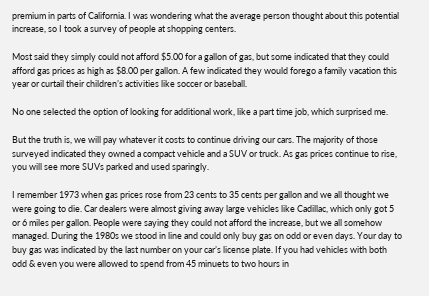premium in parts of California. I was wondering what the average person thought about this potential increase, so I took a survey of people at shopping centers.

Most said they simply could not afford $5.00 for a gallon of gas, but some indicated that they could afford gas prices as high as $8.00 per gallon. A few indicated they would forego a family vacation this year or curtail their children’s activities like soccer or baseball.

No one selected the option of looking for additional work, like a part time job, which surprised me.

But the truth is, we will pay whatever it costs to continue driving our cars. The majority of those surveyed indicated they owned a compact vehicle and a SUV or truck. As gas prices continue to rise, you will see more SUVs parked and used sparingly.

I remember 1973 when gas prices rose from 23 cents to 35 cents per gallon and we all thought we were going to die. Car dealers were almost giving away large vehicles like Cadillac, which only got 5 or 6 miles per gallon. People were saying they could not afford the increase, but we all somehow managed. During the 1980s we stood in line and could only buy gas on odd or even days. Your day to buy gas was indicated by the last number on your car’s license plate. If you had vehicles with both odd & even you were allowed to spend from 45 minuets to two hours in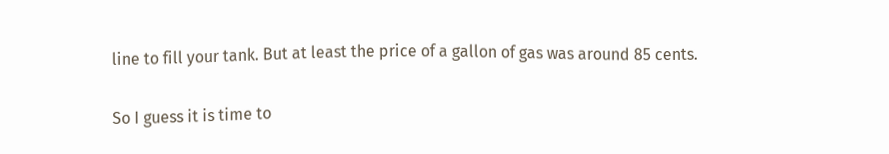line to fill your tank. But at least the price of a gallon of gas was around 85 cents.

So I guess it is time to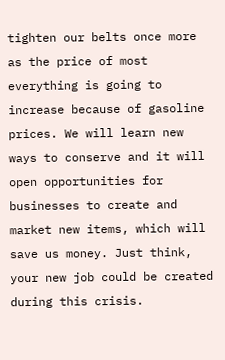tighten our belts once more as the price of most everything is going to increase because of gasoline prices. We will learn new ways to conserve and it will open opportunities for businesses to create and market new items, which will save us money. Just think, your new job could be created during this crisis.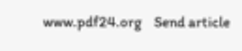www.pdf24.org    Send article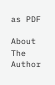as PDF

About The Author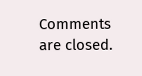Comments are closed.